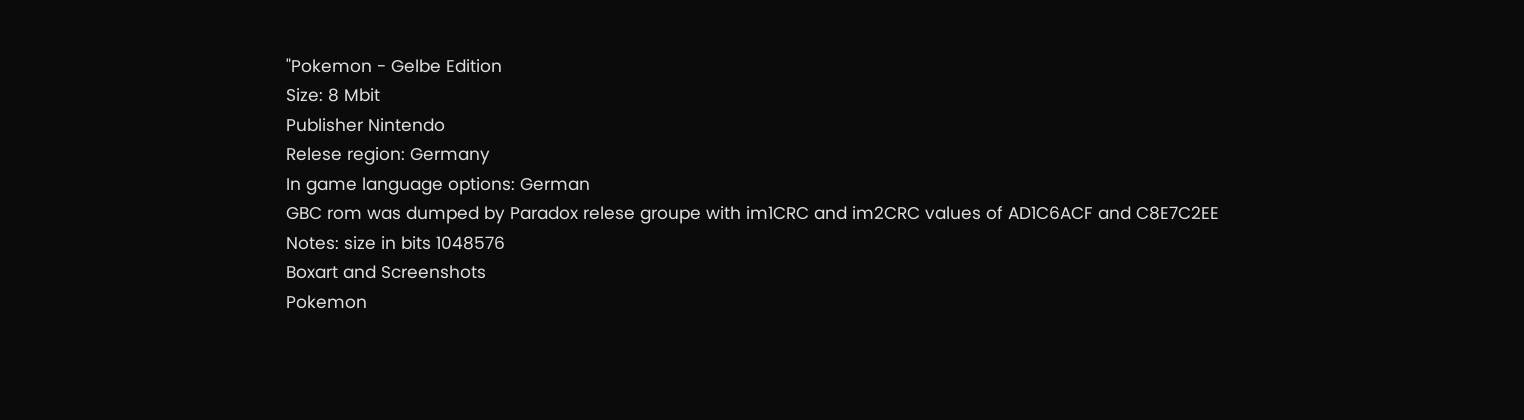"Pokemon - Gelbe Edition
Size: 8 Mbit
Publisher Nintendo
Relese region: Germany
In game language options: German
GBC rom was dumped by Paradox relese groupe with im1CRC and im2CRC values of AD1C6ACF and C8E7C2EE
Notes: size in bits 1048576
Boxart and Screenshots
Pokemon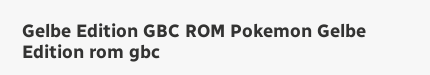Gelbe Edition GBC ROM Pokemon Gelbe Edition rom gbc